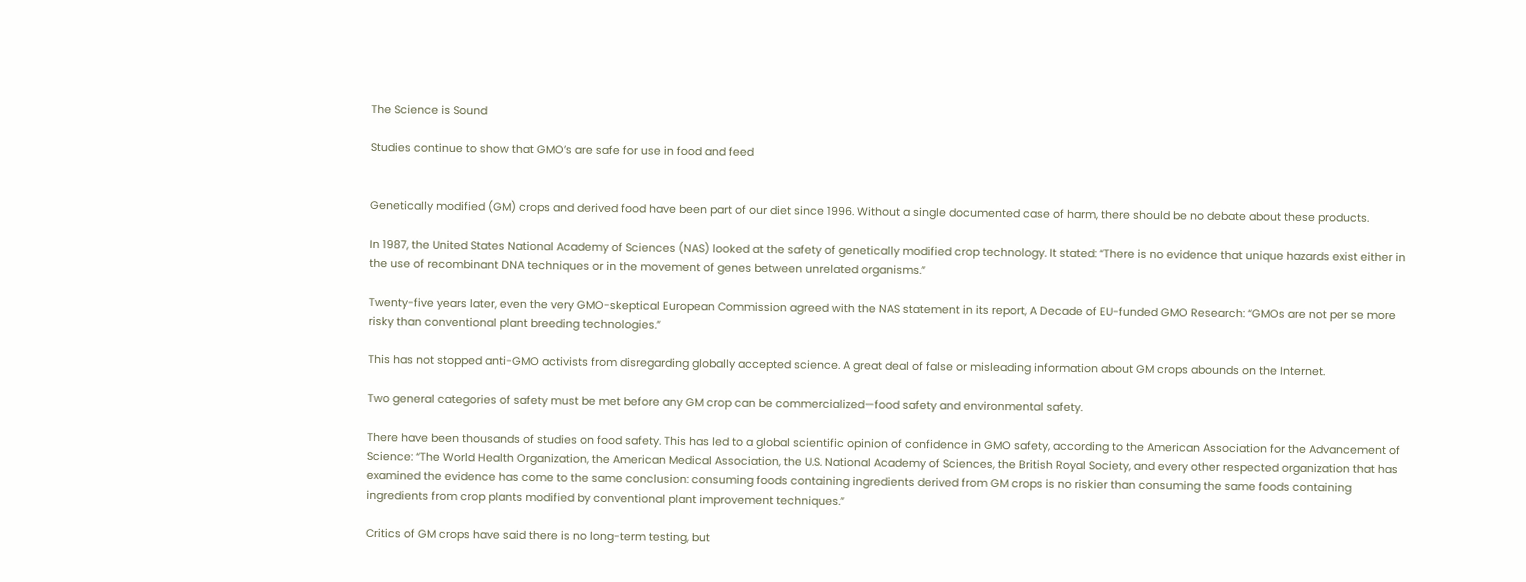The Science is Sound

Studies continue to show that GMO’s are safe for use in food and feed


Genetically modified (GM) crops and derived food have been part of our diet since 1996. Without a single documented case of harm, there should be no debate about these products.

In 1987, the United States National Academy of Sciences (NAS) looked at the safety of genetically modified crop technology. It stated: “There is no evidence that unique hazards exist either in the use of recombinant DNA techniques or in the movement of genes between unrelated organisms.”

Twenty-five years later, even the very GMO-skeptical European Commission agreed with the NAS statement in its report, A Decade of EU-funded GMO Research: “GMOs are not per se more risky than conventional plant breeding technologies.”

This has not stopped anti-GMO activists from disregarding globally accepted science. A great deal of false or misleading information about GM crops abounds on the Internet.

Two general categories of safety must be met before any GM crop can be commercialized—food safety and environmental safety.

There have been thousands of studies on food safety. This has led to a global scientific opinion of confidence in GMO safety, according to the American Association for the Advancement of Science: “The World Health Organization, the American Medical Association, the U.S. National Academy of Sciences, the British Royal Society, and every other respected organization that has examined the evidence has come to the same conclusion: consuming foods containing ingredients derived from GM crops is no riskier than consuming the same foods containing ingredients from crop plants modified by conventional plant improvement techniques.”

Critics of GM crops have said there is no long-term testing, but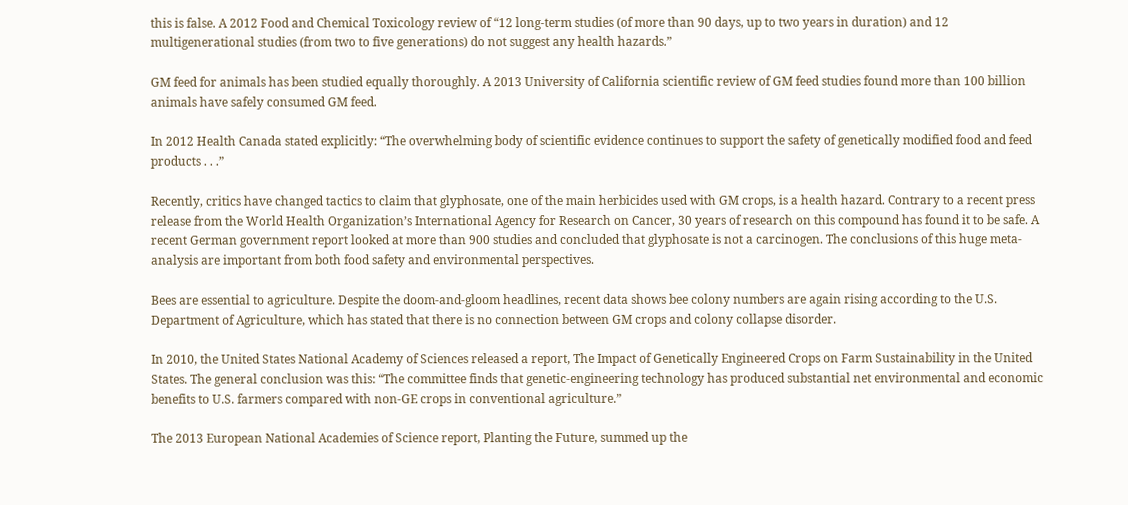this is false. A 2012 Food and Chemical Toxicology review of “12 long-term studies (of more than 90 days, up to two years in duration) and 12 multigenerational studies (from two to five generations) do not suggest any health hazards.”

GM feed for animals has been studied equally thoroughly. A 2013 University of California scientific review of GM feed studies found more than 100 billion animals have safely consumed GM feed.

In 2012 Health Canada stated explicitly: “The overwhelming body of scientific evidence continues to support the safety of genetically modified food and feed products . . .”

Recently, critics have changed tactics to claim that glyphosate, one of the main herbicides used with GM crops, is a health hazard. Contrary to a recent press release from the World Health Organization’s International Agency for Research on Cancer, 30 years of research on this compound has found it to be safe. A recent German government report looked at more than 900 studies and concluded that glyphosate is not a carcinogen. The conclusions of this huge meta-analysis are important from both food safety and environmental perspectives.

Bees are essential to agriculture. Despite the doom-and-gloom headlines, recent data shows bee colony numbers are again rising according to the U.S. Department of Agriculture, which has stated that there is no connection between GM crops and colony collapse disorder.

In 2010, the United States National Academy of Sciences released a report, The Impact of Genetically Engineered Crops on Farm Sustainability in the United States. The general conclusion was this: “The committee finds that genetic-engineering technology has produced substantial net environmental and economic benefits to U.S. farmers compared with non-GE crops in conventional agriculture.”

The 2013 European National Academies of Science report, Planting the Future, summed up the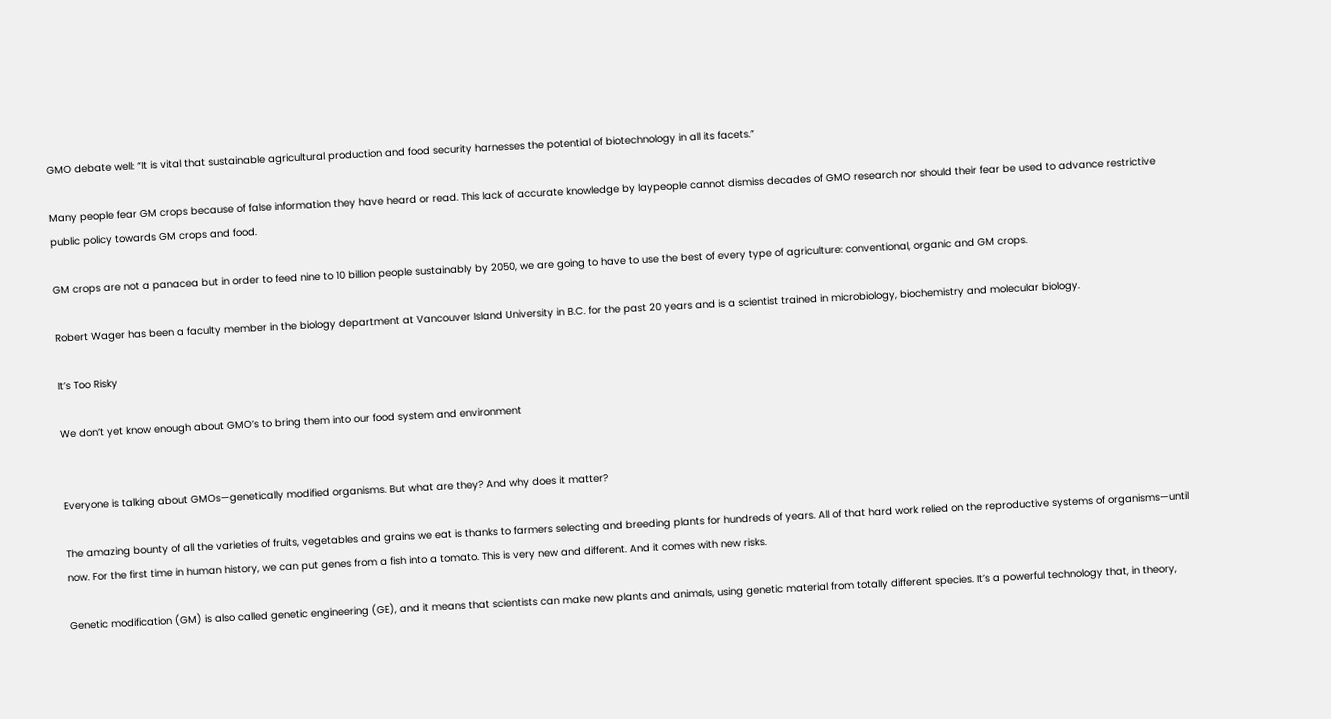GMO debate well: “It is vital that sustainable agricultural production and food security harnesses the potential of biotechnology in all its facets.”

Many people fear GM crops because of false information they have heard or read. This lack of accurate knowledge by laypeople cannot dismiss decades of GMO research nor should their fear be used to advance restrictive public policy towards GM crops and food.

GM crops are not a panacea but in order to feed nine to 10 billion people sustainably by 2050, we are going to have to use the best of every type of agriculture: conventional, organic and GM crops.

Robert Wager has been a faculty member in the biology department at Vancouver Island University in B.C. for the past 20 years and is a scientist trained in microbiology, biochemistry and molecular biology.

It’s Too Risky

We don’t yet know enough about GMO’s to bring them into our food system and environment


Everyone is talking about GMOs—genetically modified organisms. But what are they? And why does it matter?

The amazing bounty of all the varieties of fruits, vegetables and grains we eat is thanks to farmers selecting and breeding plants for hundreds of years. All of that hard work relied on the reproductive systems of organisms—until now. For the first time in human history, we can put genes from a fish into a tomato. This is very new and different. And it comes with new risks.

Genetic modification (GM) is also called genetic engineering (GE), and it means that scientists can make new plants and animals, using genetic material from totally different species. It’s a powerful technology that, in theory,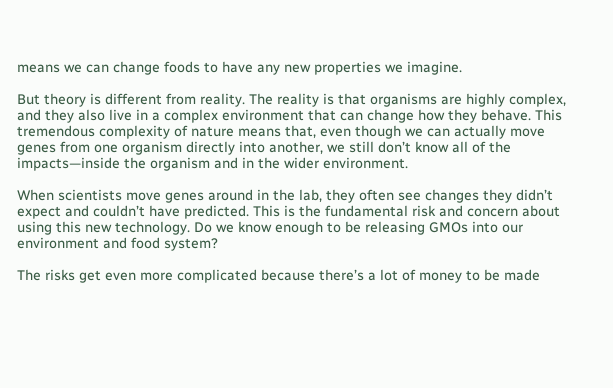means we can change foods to have any new properties we imagine.

But theory is different from reality. The reality is that organisms are highly complex, and they also live in a complex environment that can change how they behave. This tremendous complexity of nature means that, even though we can actually move genes from one organism directly into another, we still don’t know all of the impacts—inside the organism and in the wider environment.

When scientists move genes around in the lab, they often see changes they didn’t expect and couldn’t have predicted. This is the fundamental risk and concern about using this new technology. Do we know enough to be releasing GMOs into our environment and food system?

The risks get even more complicated because there’s a lot of money to be made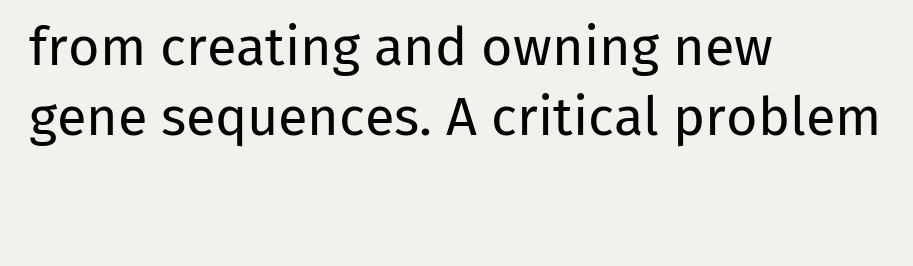from creating and owning new gene sequences. A critical problem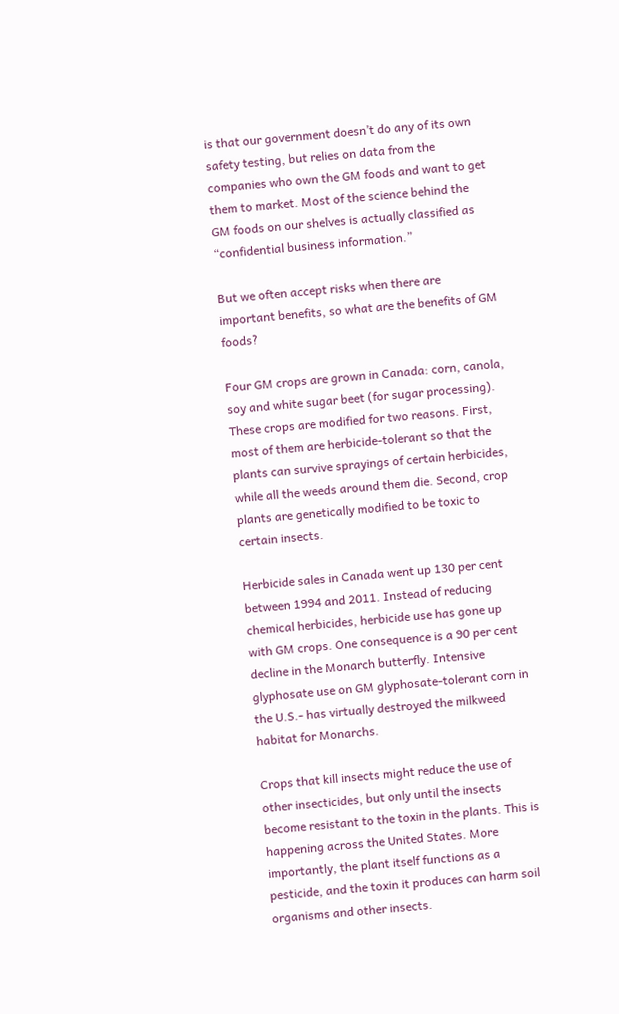is that our government doesn’t do any of its own safety testing, but relies on data from the companies who own the GM foods and want to get them to market. Most of the science behind the GM foods on our shelves is actually classified as “confidential business information.”

But we often accept risks when there are important benefits, so what are the benefits of GM foods?

Four GM crops are grown in Canada: corn, canola, soy and white sugar beet (for sugar processing). These crops are modified for two reasons. First, most of them are herbicide-tolerant so that the plants can survive sprayings of certain herbicides, while all the weeds around them die. Second, crop plants are genetically modified to be toxic to certain insects.

Herbicide sales in Canada went up 130 per cent between 1994 and 2011. Instead of reducing chemical herbicides, herbicide use has gone up with GM crops. One consequence is a 90 per cent decline in the Monarch butterfly. Intensive glyphosate use on GM glyphosate-tolerant corn in the U.S.- has virtually destroyed the milkweed habitat for Monarchs.

Crops that kill insects might reduce the use of other insecticides, but only until the insects become resistant to the toxin in the plants. This is happening across the United States. More importantly, the plant itself functions as a pesticide, and the toxin it produces can harm soil organisms and other insects.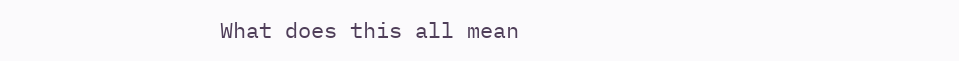What does this all mean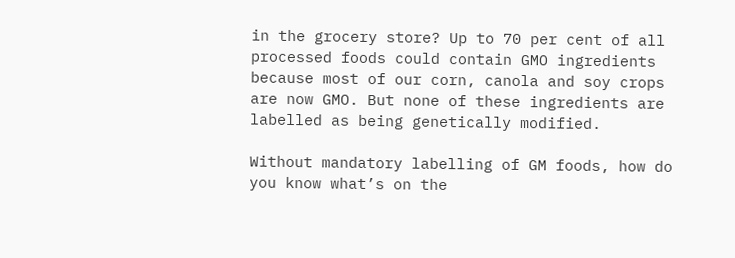in the grocery store? Up to 70 per cent of all processed foods could contain GMO ingredients because most of our corn, canola and soy crops are now GMO. But none of these ingredients are labelled as being genetically modified.

Without mandatory labelling of GM foods, how do you know what’s on the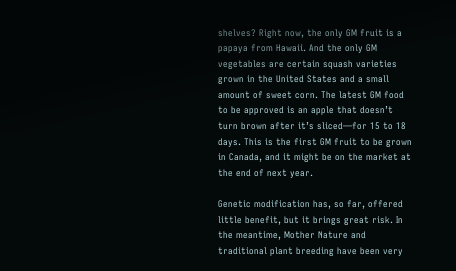shelves? Right now, the only GM fruit is a papaya from Hawaii. And the only GM vegetables are certain squash varieties grown in the United States and a small amount of sweet corn. The latest GM food to be approved is an apple that doesn’t turn brown after it’s sliced—for 15 to 18 days. This is the first GM fruit to be grown in Canada, and it might be on the market at the end of next year.

Genetic modification has, so far, offered little benefit, but it brings great risk. In the meantime, Mother Nature and traditional plant breeding have been very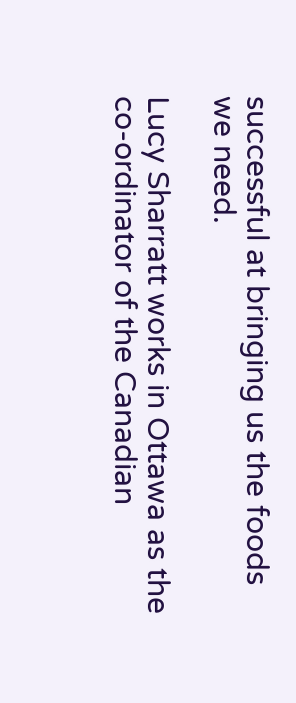successful at bringing us the foods we need.

Lucy Sharratt works in Ottawa as the co-ordinator of the Canadian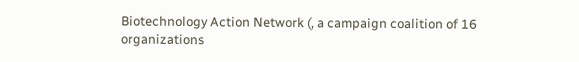Biotechnology Action Network (, a campaign coalition of 16 organizations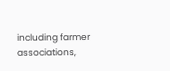including farmer associations,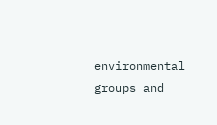environmental groups and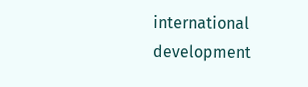international development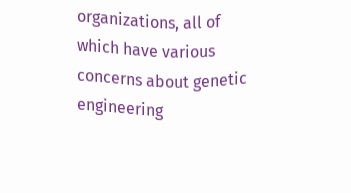organizations, all of which have various concerns about genetic engineering